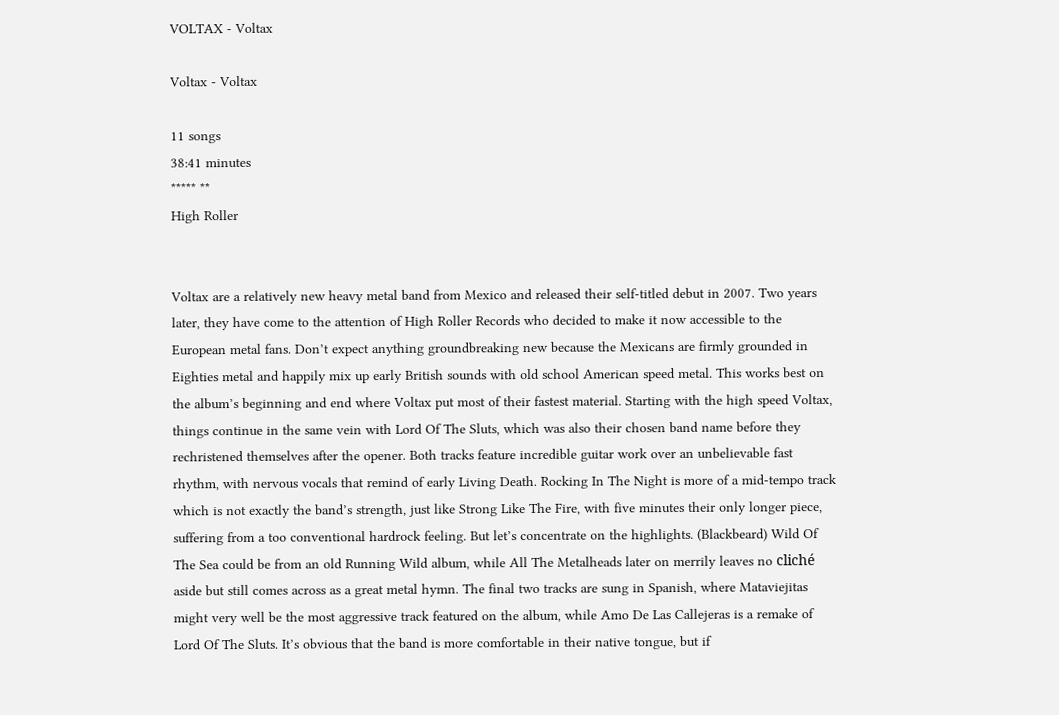VOLTAX - Voltax

Voltax - Voltax

11 songs
38:41 minutes
***** **
High Roller


Voltax are a relatively new heavy metal band from Mexico and released their self-titled debut in 2007. Two years later, they have come to the attention of High Roller Records who decided to make it now accessible to the European metal fans. Don’t expect anything groundbreaking new because the Mexicans are firmly grounded in Eighties metal and happily mix up early British sounds with old school American speed metal. This works best on the album’s beginning and end where Voltax put most of their fastest material. Starting with the high speed Voltax, things continue in the same vein with Lord Of The Sluts, which was also their chosen band name before they rechristened themselves after the opener. Both tracks feature incredible guitar work over an unbelievable fast rhythm, with nervous vocals that remind of early Living Death. Rocking In The Night is more of a mid-tempo track which is not exactly the band’s strength, just like Strong Like The Fire, with five minutes their only longer piece, suffering from a too conventional hardrock feeling. But let’s concentrate on the highlights. (Blackbeard) Wild Of The Sea could be from an old Running Wild album, while All The Metalheads later on merrily leaves no cliché aside but still comes across as a great metal hymn. The final two tracks are sung in Spanish, where Mataviejitas might very well be the most aggressive track featured on the album, while Amo De Las Callejeras is a remake of Lord Of The Sluts. It’s obvious that the band is more comfortable in their native tongue, but if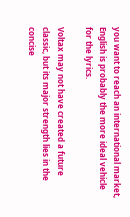you want to reach an international market, English is probably the more ideal vehicle for the lyrics.

Voltax may not have created a future classic, but its major strength lies in the concise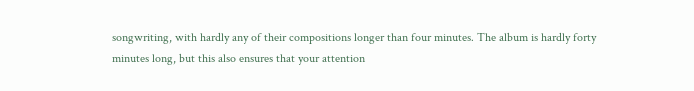songwriting, with hardly any of their compositions longer than four minutes. The album is hardly forty minutes long, but this also ensures that your attention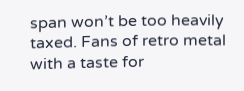span won’t be too heavily taxed. Fans of retro metal with a taste for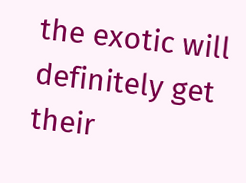the exotic will definitely get their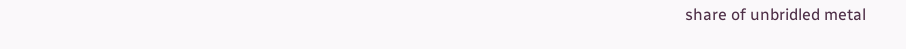share of unbridled metal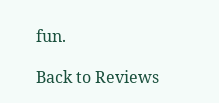fun.

Back to Reviews